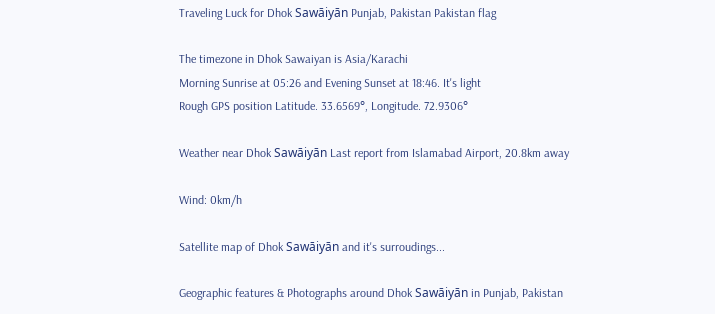Traveling Luck for Dhok Sawāiyān Punjab, Pakistan Pakistan flag

The timezone in Dhok Sawaiyan is Asia/Karachi
Morning Sunrise at 05:26 and Evening Sunset at 18:46. It's light
Rough GPS position Latitude. 33.6569°, Longitude. 72.9306°

Weather near Dhok Sawāiyān Last report from Islamabad Airport, 20.8km away

Wind: 0km/h

Satellite map of Dhok Sawāiyān and it's surroudings...

Geographic features & Photographs around Dhok Sawāiyān in Punjab, Pakistan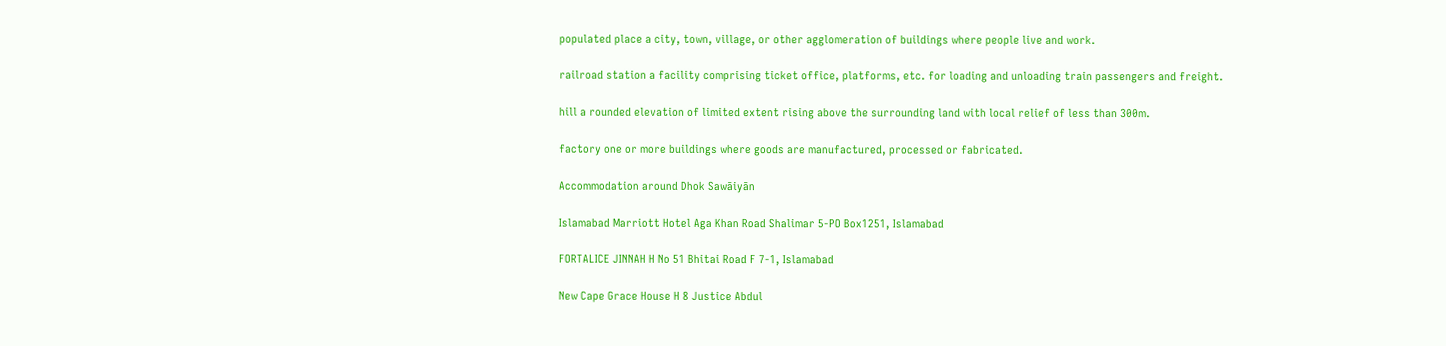populated place a city, town, village, or other agglomeration of buildings where people live and work.

railroad station a facility comprising ticket office, platforms, etc. for loading and unloading train passengers and freight.

hill a rounded elevation of limited extent rising above the surrounding land with local relief of less than 300m.

factory one or more buildings where goods are manufactured, processed or fabricated.

Accommodation around Dhok Sawāiyān

Islamabad Marriott Hotel Aga Khan Road Shalimar 5-PO Box1251, Islamabad

FORTALICE JINNAH H No 51 Bhitai Road F 7-1, Islamabad

New Cape Grace House H 8 Justice Abdul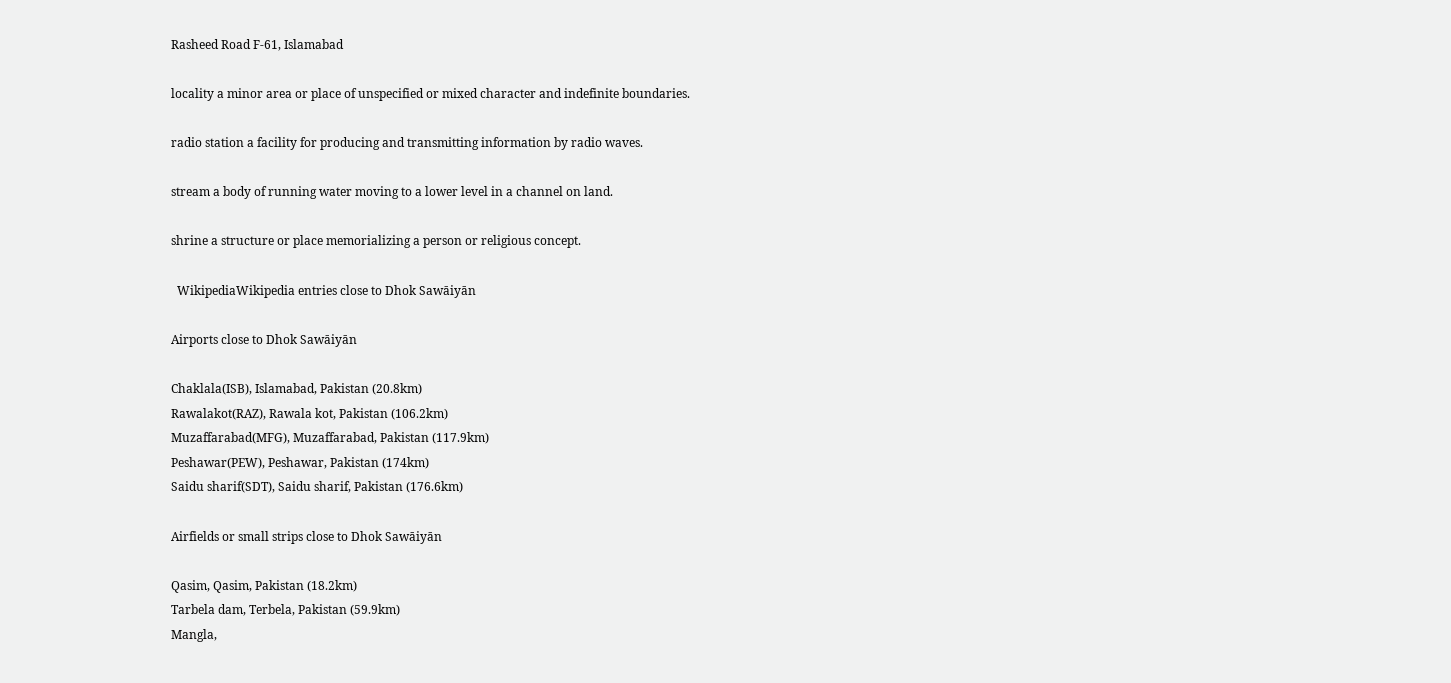Rasheed Road F-61, Islamabad

locality a minor area or place of unspecified or mixed character and indefinite boundaries.

radio station a facility for producing and transmitting information by radio waves.

stream a body of running water moving to a lower level in a channel on land.

shrine a structure or place memorializing a person or religious concept.

  WikipediaWikipedia entries close to Dhok Sawāiyān

Airports close to Dhok Sawāiyān

Chaklala(ISB), Islamabad, Pakistan (20.8km)
Rawalakot(RAZ), Rawala kot, Pakistan (106.2km)
Muzaffarabad(MFG), Muzaffarabad, Pakistan (117.9km)
Peshawar(PEW), Peshawar, Pakistan (174km)
Saidu sharif(SDT), Saidu sharif, Pakistan (176.6km)

Airfields or small strips close to Dhok Sawāiyān

Qasim, Qasim, Pakistan (18.2km)
Tarbela dam, Terbela, Pakistan (59.9km)
Mangla,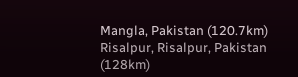Mangla, Pakistan (120.7km)
Risalpur, Risalpur, Pakistan (128km)